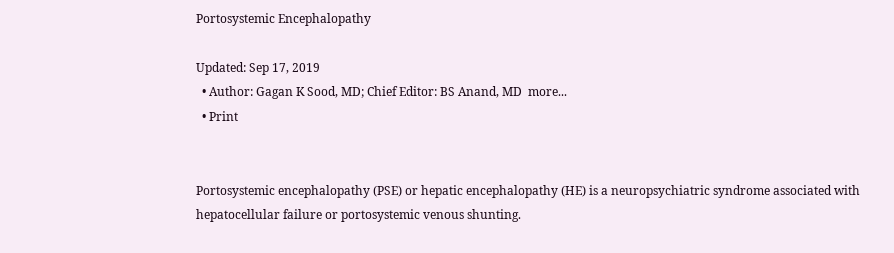Portosystemic Encephalopathy

Updated: Sep 17, 2019
  • Author: Gagan K Sood, MD; Chief Editor: BS Anand, MD  more...
  • Print


Portosystemic encephalopathy (PSE) or hepatic encephalopathy (HE) is a neuropsychiatric syndrome associated with hepatocellular failure or portosystemic venous shunting.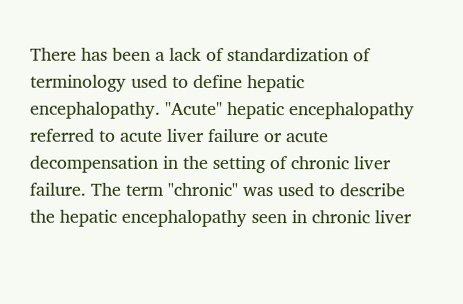There has been a lack of standardization of terminology used to define hepatic encephalopathy. "Acute" hepatic encephalopathy referred to acute liver failure or acute decompensation in the setting of chronic liver failure. The term "chronic" was used to describe the hepatic encephalopathy seen in chronic liver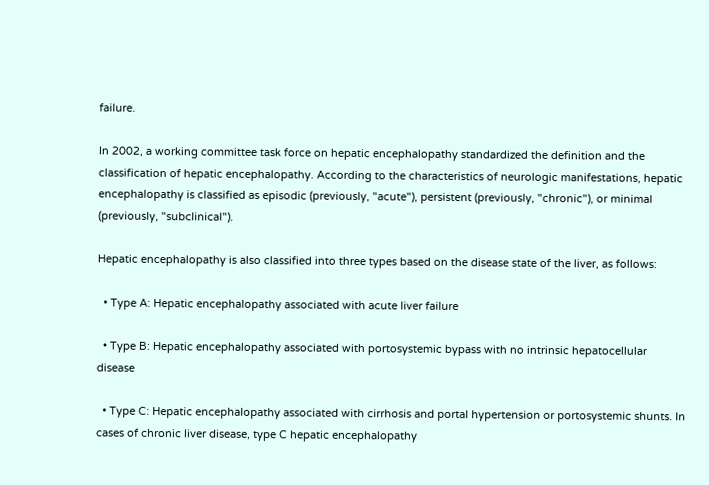failure.

In 2002, a working committee task force on hepatic encephalopathy standardized the definition and the classification of hepatic encephalopathy. According to the characteristics of neurologic manifestations, hepatic encephalopathy is classified as episodic (previously, "acute"), persistent (previously, "chronic"), or minimal (previously, "subclinical").

Hepatic encephalopathy is also classified into three types based on the disease state of the liver, as follows:

  • Type A: Hepatic encephalopathy associated with acute liver failure

  • Type B: Hepatic encephalopathy associated with portosystemic bypass with no intrinsic hepatocellular disease

  • Type C: Hepatic encephalopathy associated with cirrhosis and portal hypertension or portosystemic shunts. In cases of chronic liver disease, type C hepatic encephalopathy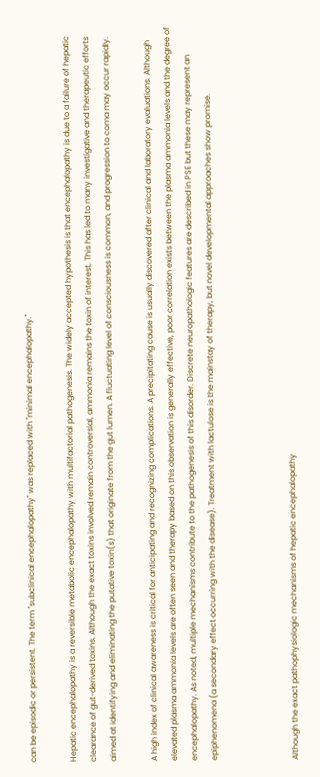can be episodic or persistent. The term "subclinical encephalopathy" was replaced with "minimal encephalopathy."

Hepatic encephalopathy is a reversible metabolic encephalopathy with multifactorial pathogenesis. The widely accepted hypothesis is that encephalopathy is due to a failure of hepatic clearance of gut-derived toxins. Although the exact toxins involved remain controversial, ammonia remains the toxin of interest. This has led to many investigative and therapeutic efforts aimed at identifying and eliminating the putative toxin(s) that originate from the gut lumen. A fluctuating level of consciousness is common, and progression to coma may occur rapidly.

A high index of clinical awareness is critical for anticipating and recognizing complications. A precipitating cause is usually discovered after clinical and laboratory evaluations. Although elevated plasma ammonia levels are often seen and therapy based on this observation is generally effective, poor correlation exists between the plasma ammonia levels and the degree of encephalopathy. As noted, multiple mechanisms contribute to the pathogenesis of this disorder. Discrete neuropathologic features are described in PSE but these may represent an epiphenomena (a secondary effect occurring with the disease). Treatment with lactulose is the mainstay of therapy, but novel developmental approaches show promise.



Although the exact pathophysiologic mechanisms of hepatic encephalopathy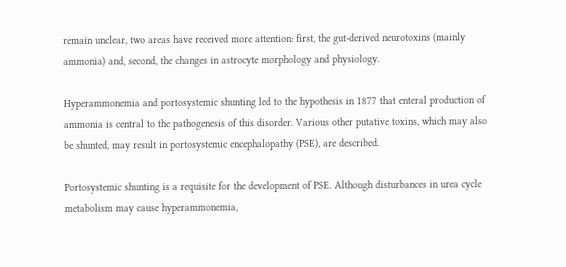remain unclear, two areas have received more attention: first, the gut-derived neurotoxins (mainly ammonia) and, second, the changes in astrocyte morphology and physiology.

Hyperammonemia and portosystemic shunting led to the hypothesis in 1877 that enteral production of ammonia is central to the pathogenesis of this disorder. Various other putative toxins, which may also be shunted, may result in portosystemic encephalopathy (PSE), are described.

Portosystemic shunting is a requisite for the development of PSE. Although disturbances in urea cycle metabolism may cause hyperammonemia,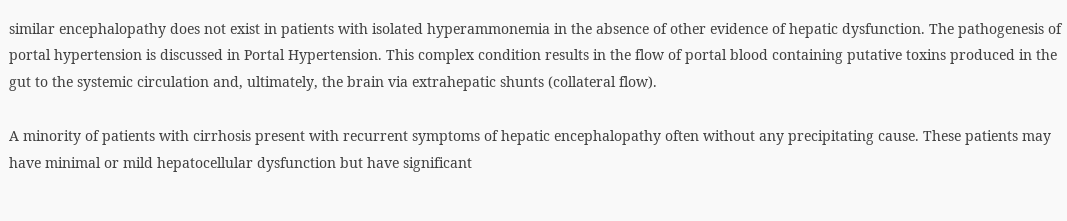similar encephalopathy does not exist in patients with isolated hyperammonemia in the absence of other evidence of hepatic dysfunction. The pathogenesis of portal hypertension is discussed in Portal Hypertension. This complex condition results in the flow of portal blood containing putative toxins produced in the gut to the systemic circulation and, ultimately, the brain via extrahepatic shunts (collateral flow).

A minority of patients with cirrhosis present with recurrent symptoms of hepatic encephalopathy often without any precipitating cause. These patients may have minimal or mild hepatocellular dysfunction but have significant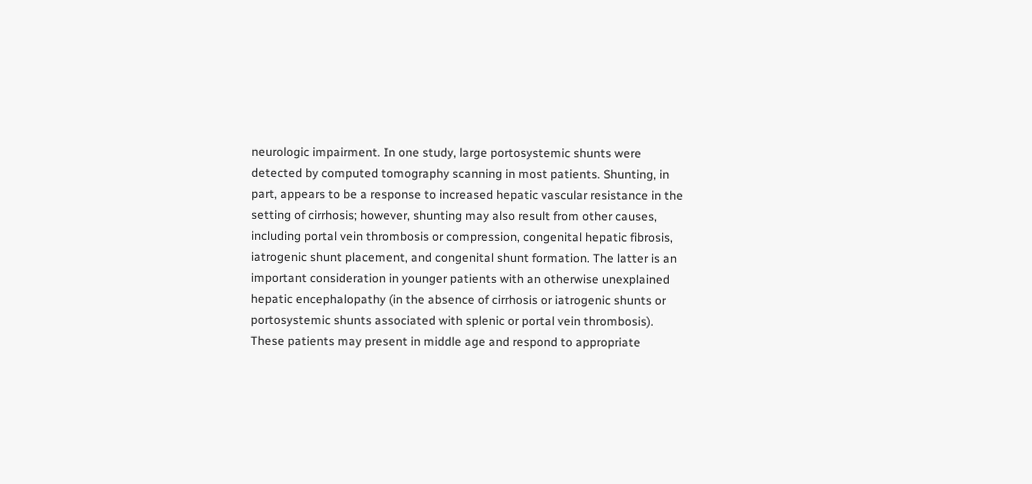neurologic impairment. In one study, large portosystemic shunts were detected by computed tomography scanning in most patients. Shunting, in part, appears to be a response to increased hepatic vascular resistance in the setting of cirrhosis; however, shunting may also result from other causes, including portal vein thrombosis or compression, congenital hepatic fibrosis, iatrogenic shunt placement, and congenital shunt formation. The latter is an important consideration in younger patients with an otherwise unexplained hepatic encephalopathy (in the absence of cirrhosis or iatrogenic shunts or portosystemic shunts associated with splenic or portal vein thrombosis). These patients may present in middle age and respond to appropriate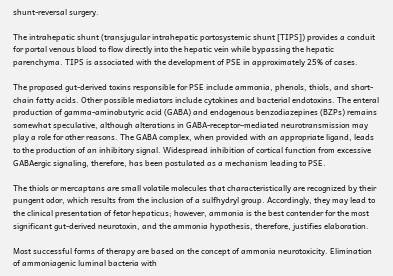shunt-reversal surgery.

The intrahepatic shunt (transjugular intrahepatic portosystemic shunt [TIPS]) provides a conduit for portal venous blood to flow directly into the hepatic vein while bypassing the hepatic parenchyma. TIPS is associated with the development of PSE in approximately 25% of cases.

The proposed gut-derived toxins responsible for PSE include ammonia, phenols, thiols, and short-chain fatty acids. Other possible mediators include cytokines and bacterial endotoxins. The enteral production of gamma-aminobutyric acid (GABA) and endogenous benzodiazepines (BZPs) remains somewhat speculative, although alterations in GABA-receptor–mediated neurotransmission may play a role for other reasons. The GABA complex, when provided with an appropriate ligand, leads to the production of an inhibitory signal. Widespread inhibition of cortical function from excessive GABAergic signaling, therefore, has been postulated as a mechanism leading to PSE.

The thiols or mercaptans are small volatile molecules that characteristically are recognized by their pungent odor, which results from the inclusion of a sulfhydryl group. Accordingly, they may lead to the clinical presentation of fetor hepaticus; however, ammonia is the best contender for the most significant gut-derived neurotoxin, and the ammonia hypothesis, therefore, justifies elaboration.

Most successful forms of therapy are based on the concept of ammonia neurotoxicity. Elimination of ammoniagenic luminal bacteria with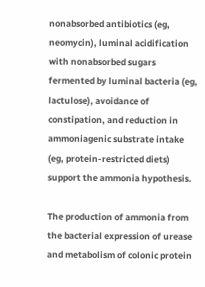nonabsorbed antibiotics (eg, neomycin), luminal acidification with nonabsorbed sugars fermented by luminal bacteria (eg, lactulose), avoidance of constipation, and reduction in ammoniagenic substrate intake (eg, protein-restricted diets) support the ammonia hypothesis.

The production of ammonia from the bacterial expression of urease and metabolism of colonic protein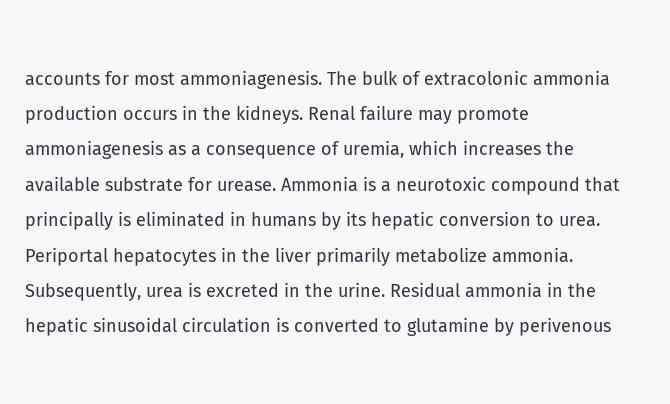accounts for most ammoniagenesis. The bulk of extracolonic ammonia production occurs in the kidneys. Renal failure may promote ammoniagenesis as a consequence of uremia, which increases the available substrate for urease. Ammonia is a neurotoxic compound that principally is eliminated in humans by its hepatic conversion to urea. Periportal hepatocytes in the liver primarily metabolize ammonia. Subsequently, urea is excreted in the urine. Residual ammonia in the hepatic sinusoidal circulation is converted to glutamine by perivenous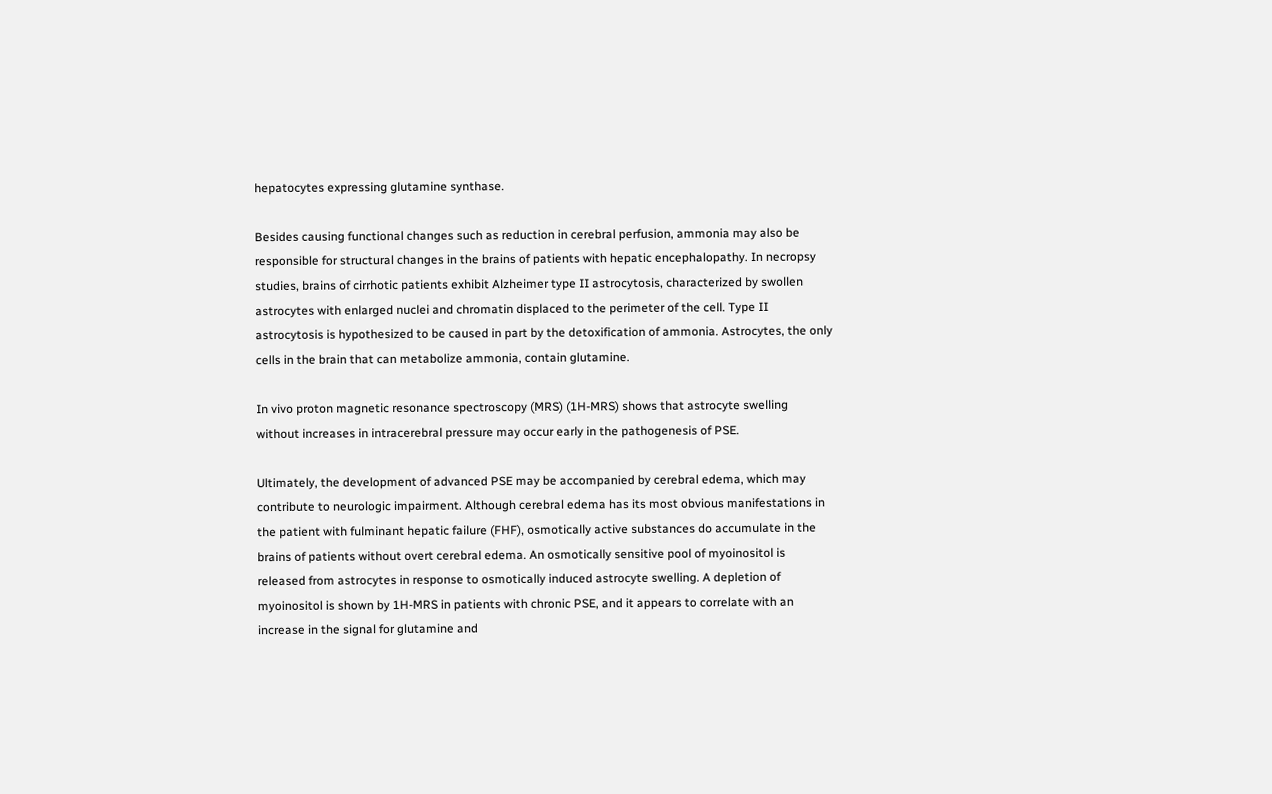hepatocytes expressing glutamine synthase.

Besides causing functional changes such as reduction in cerebral perfusion, ammonia may also be responsible for structural changes in the brains of patients with hepatic encephalopathy. In necropsy studies, brains of cirrhotic patients exhibit Alzheimer type II astrocytosis, characterized by swollen astrocytes with enlarged nuclei and chromatin displaced to the perimeter of the cell. Type II astrocytosis is hypothesized to be caused in part by the detoxification of ammonia. Astrocytes, the only cells in the brain that can metabolize ammonia, contain glutamine.

In vivo proton magnetic resonance spectroscopy (MRS) (1H-MRS) shows that astrocyte swelling without increases in intracerebral pressure may occur early in the pathogenesis of PSE.

Ultimately, the development of advanced PSE may be accompanied by cerebral edema, which may contribute to neurologic impairment. Although cerebral edema has its most obvious manifestations in the patient with fulminant hepatic failure (FHF), osmotically active substances do accumulate in the brains of patients without overt cerebral edema. An osmotically sensitive pool of myoinositol is released from astrocytes in response to osmotically induced astrocyte swelling. A depletion of myoinositol is shown by 1H-MRS in patients with chronic PSE, and it appears to correlate with an increase in the signal for glutamine and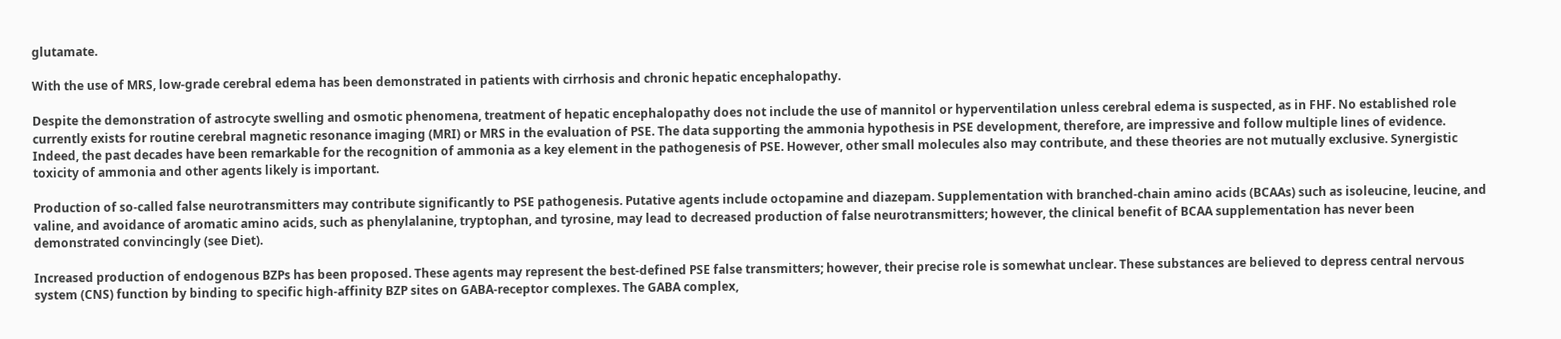glutamate.

With the use of MRS, low-grade cerebral edema has been demonstrated in patients with cirrhosis and chronic hepatic encephalopathy.

Despite the demonstration of astrocyte swelling and osmotic phenomena, treatment of hepatic encephalopathy does not include the use of mannitol or hyperventilation unless cerebral edema is suspected, as in FHF. No established role currently exists for routine cerebral magnetic resonance imaging (MRI) or MRS in the evaluation of PSE. The data supporting the ammonia hypothesis in PSE development, therefore, are impressive and follow multiple lines of evidence. Indeed, the past decades have been remarkable for the recognition of ammonia as a key element in the pathogenesis of PSE. However, other small molecules also may contribute, and these theories are not mutually exclusive. Synergistic toxicity of ammonia and other agents likely is important.

Production of so-called false neurotransmitters may contribute significantly to PSE pathogenesis. Putative agents include octopamine and diazepam. Supplementation with branched-chain amino acids (BCAAs) such as isoleucine, leucine, and valine, and avoidance of aromatic amino acids, such as phenylalanine, tryptophan, and tyrosine, may lead to decreased production of false neurotransmitters; however, the clinical benefit of BCAA supplementation has never been demonstrated convincingly (see Diet).

Increased production of endogenous BZPs has been proposed. These agents may represent the best-defined PSE false transmitters; however, their precise role is somewhat unclear. These substances are believed to depress central nervous system (CNS) function by binding to specific high-affinity BZP sites on GABA-receptor complexes. The GABA complex,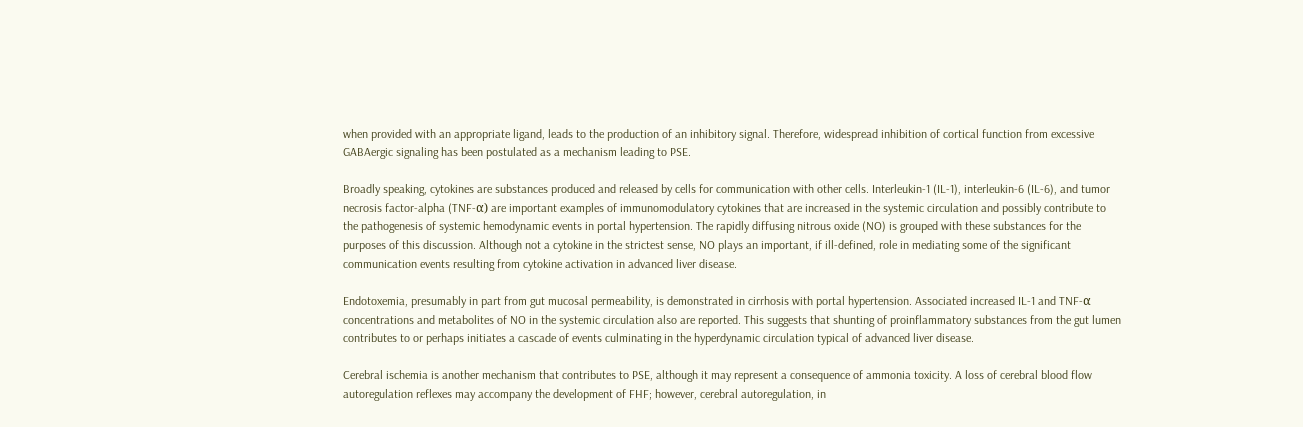when provided with an appropriate ligand, leads to the production of an inhibitory signal. Therefore, widespread inhibition of cortical function from excessive GABAergic signaling has been postulated as a mechanism leading to PSE.

Broadly speaking, cytokines are substances produced and released by cells for communication with other cells. Interleukin-1 (IL-1), interleukin-6 (IL-6), and tumor necrosis factor-alpha (TNF-α) are important examples of immunomodulatory cytokines that are increased in the systemic circulation and possibly contribute to the pathogenesis of systemic hemodynamic events in portal hypertension. The rapidly diffusing nitrous oxide (NO) is grouped with these substances for the purposes of this discussion. Although not a cytokine in the strictest sense, NO plays an important, if ill-defined, role in mediating some of the significant communication events resulting from cytokine activation in advanced liver disease.

Endotoxemia, presumably in part from gut mucosal permeability, is demonstrated in cirrhosis with portal hypertension. Associated increased IL-1 and TNF-α concentrations and metabolites of NO in the systemic circulation also are reported. This suggests that shunting of proinflammatory substances from the gut lumen contributes to or perhaps initiates a cascade of events culminating in the hyperdynamic circulation typical of advanced liver disease.

Cerebral ischemia is another mechanism that contributes to PSE, although it may represent a consequence of ammonia toxicity. A loss of cerebral blood flow autoregulation reflexes may accompany the development of FHF; however, cerebral autoregulation, in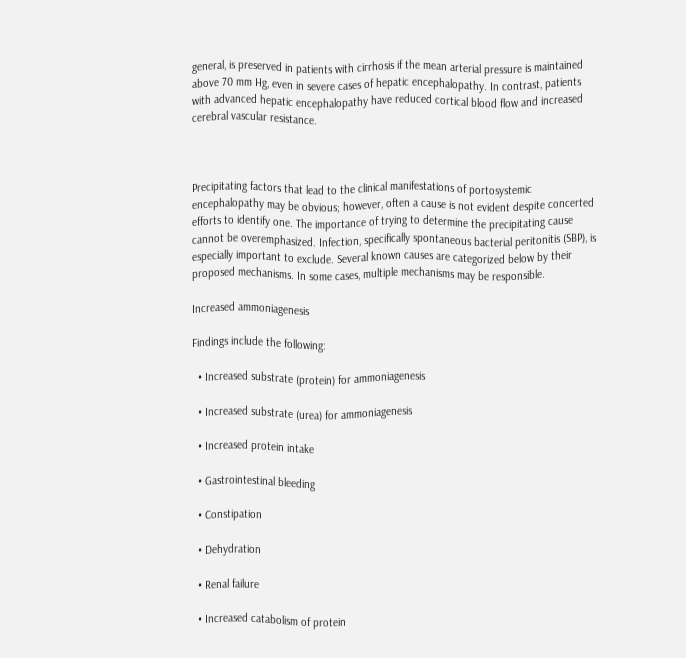general, is preserved in patients with cirrhosis if the mean arterial pressure is maintained above 70 mm Hg, even in severe cases of hepatic encephalopathy. In contrast, patients with advanced hepatic encephalopathy have reduced cortical blood flow and increased cerebral vascular resistance.



Precipitating factors that lead to the clinical manifestations of portosystemic encephalopathy may be obvious; however, often a cause is not evident despite concerted efforts to identify one. The importance of trying to determine the precipitating cause cannot be overemphasized. Infection, specifically spontaneous bacterial peritonitis (SBP), is especially important to exclude. Several known causes are categorized below by their proposed mechanisms. In some cases, multiple mechanisms may be responsible.

Increased ammoniagenesis

Findings include the following:

  • Increased substrate (protein) for ammoniagenesis

  • Increased substrate (urea) for ammoniagenesis

  • Increased protein intake

  • Gastrointestinal bleeding

  • Constipation

  • Dehydration

  • Renal failure

  • Increased catabolism of protein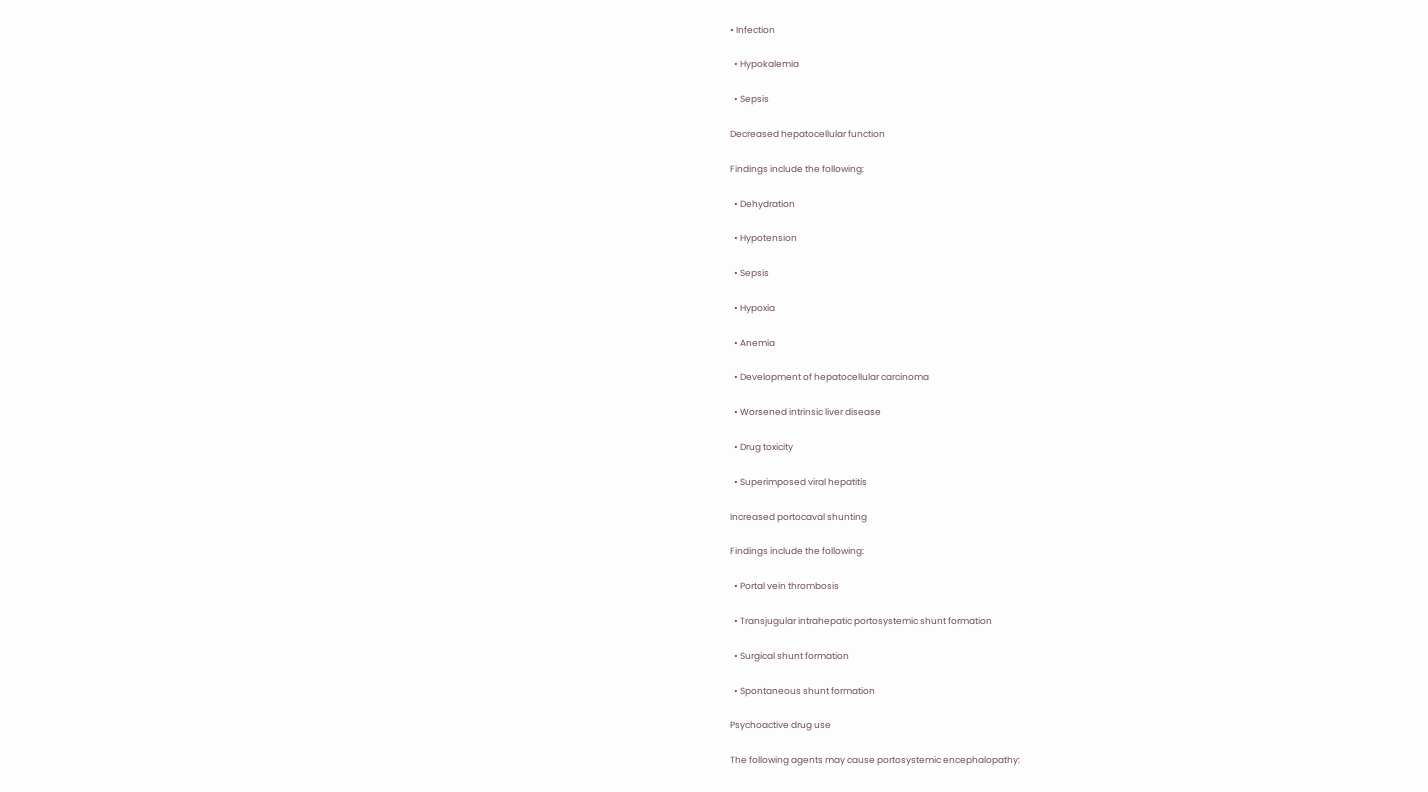• Infection

  • Hypokalemia

  • Sepsis

Decreased hepatocellular function

Findings include the following:

  • Dehydration

  • Hypotension

  • Sepsis

  • Hypoxia

  • Anemia

  • Development of hepatocellular carcinoma

  • Worsened intrinsic liver disease

  • Drug toxicity

  • Superimposed viral hepatitis

Increased portocaval shunting

Findings include the following:

  • Portal vein thrombosis

  • Transjugular intrahepatic portosystemic shunt formation

  • Surgical shunt formation

  • Spontaneous shunt formation

Psychoactive drug use

The following agents may cause portosystemic encephalopathy: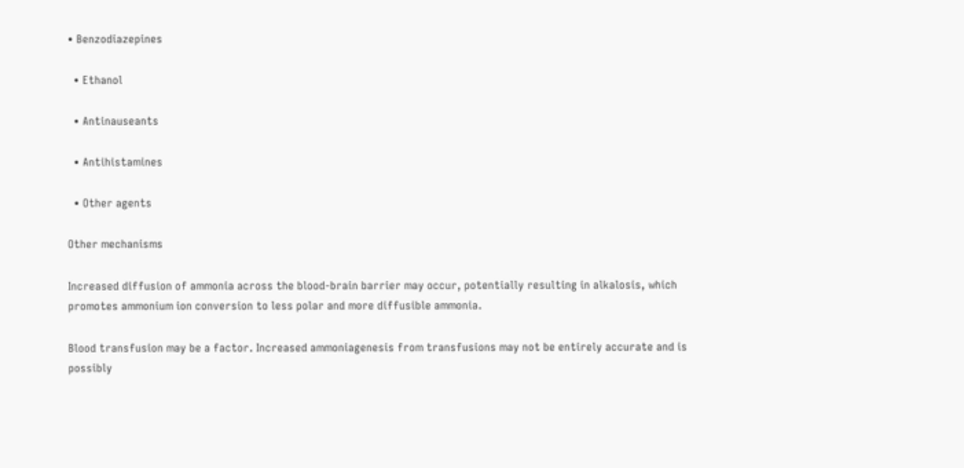• Benzodiazepines

  • Ethanol

  • Antinauseants

  • Antihistamines

  • Other agents

Other mechanisms

Increased diffusion of ammonia across the blood-brain barrier may occur, potentially resulting in alkalosis, which promotes ammonium ion conversion to less polar and more diffusible ammonia.

Blood transfusion may be a factor. Increased ammoniagenesis from transfusions may not be entirely accurate and is possibly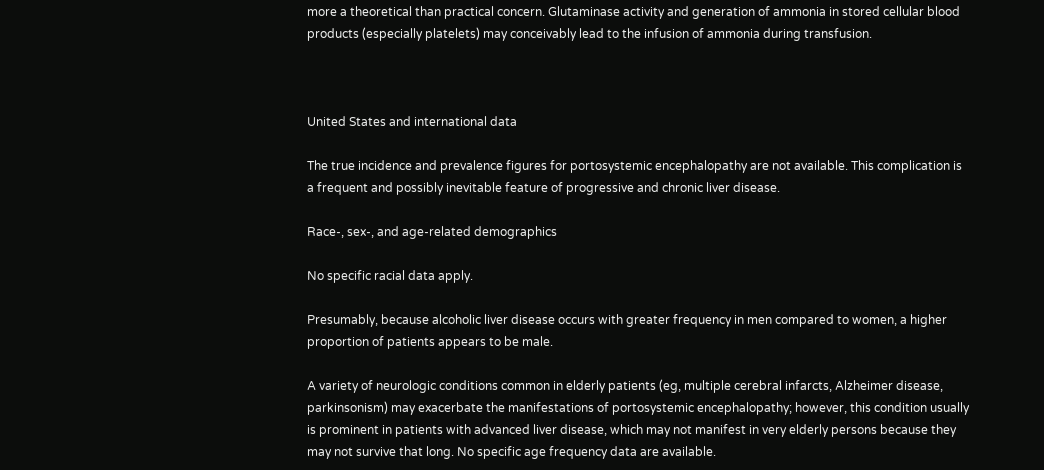more a theoretical than practical concern. Glutaminase activity and generation of ammonia in stored cellular blood products (especially platelets) may conceivably lead to the infusion of ammonia during transfusion.



United States and international data

The true incidence and prevalence figures for portosystemic encephalopathy are not available. This complication is a frequent and possibly inevitable feature of progressive and chronic liver disease.

Race-, sex-, and age-related demographics

No specific racial data apply.

Presumably, because alcoholic liver disease occurs with greater frequency in men compared to women, a higher proportion of patients appears to be male.

A variety of neurologic conditions common in elderly patients (eg, multiple cerebral infarcts, Alzheimer disease, parkinsonism) may exacerbate the manifestations of portosystemic encephalopathy; however, this condition usually is prominent in patients with advanced liver disease, which may not manifest in very elderly persons because they may not survive that long. No specific age frequency data are available.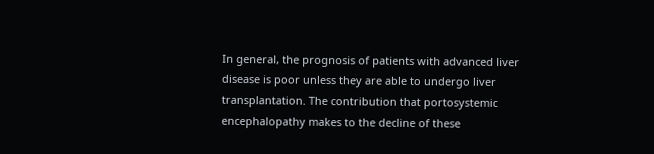In general, the prognosis of patients with advanced liver disease is poor unless they are able to undergo liver transplantation. The contribution that portosystemic encephalopathy makes to the decline of these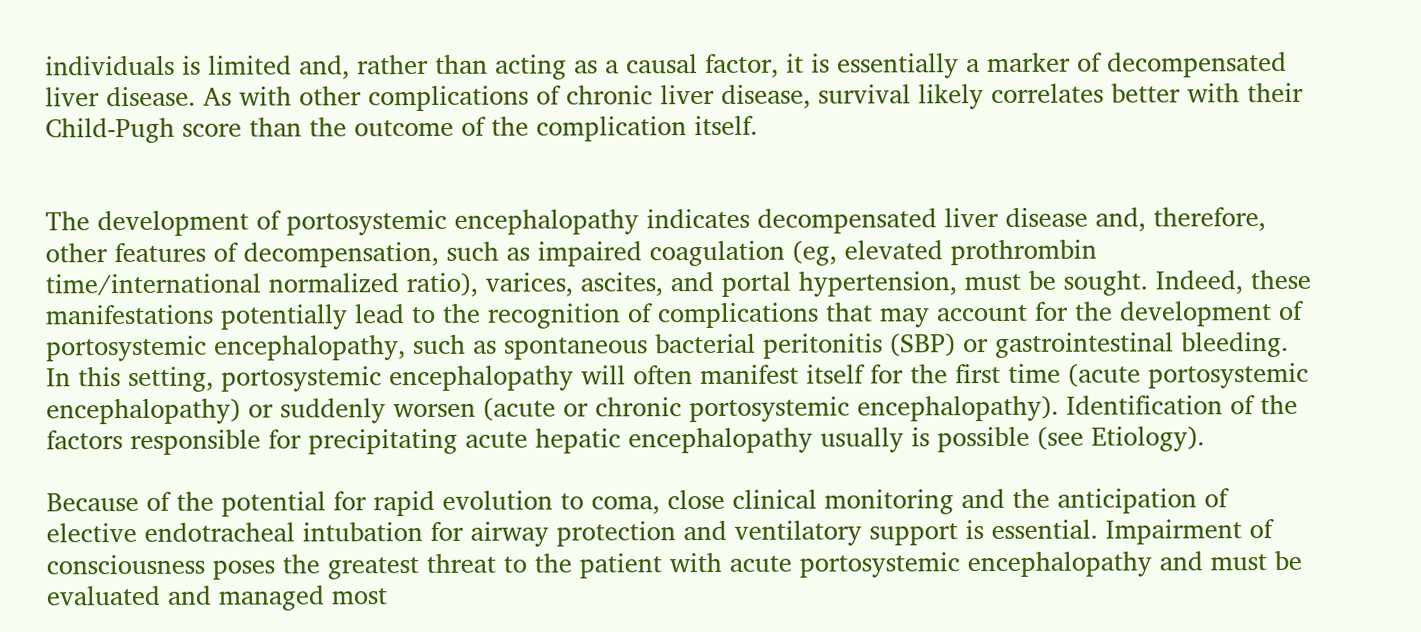individuals is limited and, rather than acting as a causal factor, it is essentially a marker of decompensated liver disease. As with other complications of chronic liver disease, survival likely correlates better with their Child-Pugh score than the outcome of the complication itself.


The development of portosystemic encephalopathy indicates decompensated liver disease and, therefore, other features of decompensation, such as impaired coagulation (eg, elevated prothrombin time/international normalized ratio), varices, ascites, and portal hypertension, must be sought. Indeed, these manifestations potentially lead to the recognition of complications that may account for the development of portosystemic encephalopathy, such as spontaneous bacterial peritonitis (SBP) or gastrointestinal bleeding. In this setting, portosystemic encephalopathy will often manifest itself for the first time (acute portosystemic encephalopathy) or suddenly worsen (acute or chronic portosystemic encephalopathy). Identification of the factors responsible for precipitating acute hepatic encephalopathy usually is possible (see Etiology).

Because of the potential for rapid evolution to coma, close clinical monitoring and the anticipation of elective endotracheal intubation for airway protection and ventilatory support is essential. Impairment of consciousness poses the greatest threat to the patient with acute portosystemic encephalopathy and must be evaluated and managed most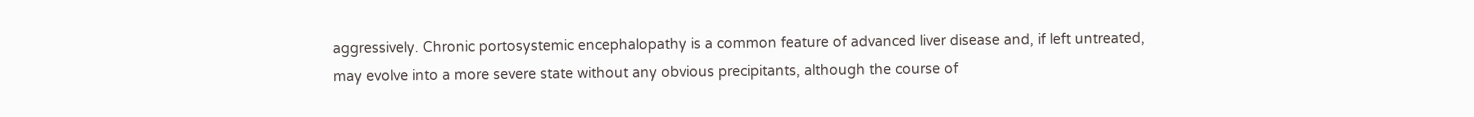aggressively. Chronic portosystemic encephalopathy is a common feature of advanced liver disease and, if left untreated, may evolve into a more severe state without any obvious precipitants, although the course of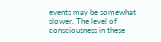events may be somewhat slower. The level of consciousness in these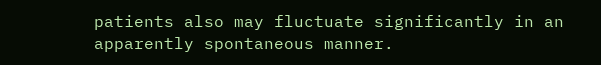patients also may fluctuate significantly in an apparently spontaneous manner.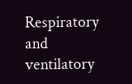Respiratory and ventilatory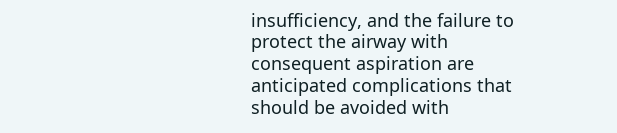insufficiency, and the failure to protect the airway with consequent aspiration are anticipated complications that should be avoided with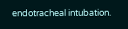endotracheal intubation.